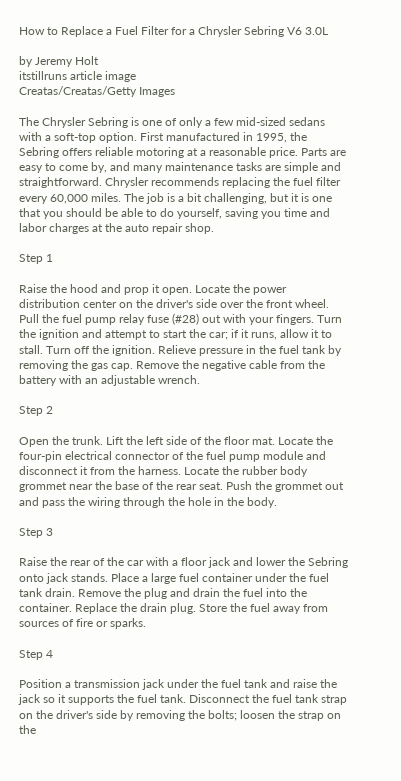How to Replace a Fuel Filter for a Chrysler Sebring V6 3.0L

by Jeremy Holt
itstillruns article image
Creatas/Creatas/Getty Images

The Chrysler Sebring is one of only a few mid-sized sedans with a soft-top option. First manufactured in 1995, the Sebring offers reliable motoring at a reasonable price. Parts are easy to come by, and many maintenance tasks are simple and straightforward. Chrysler recommends replacing the fuel filter every 60,000 miles. The job is a bit challenging, but it is one that you should be able to do yourself, saving you time and labor charges at the auto repair shop.

Step 1

Raise the hood and prop it open. Locate the power distribution center on the driver's side over the front wheel. Pull the fuel pump relay fuse (#28) out with your fingers. Turn the ignition and attempt to start the car; if it runs, allow it to stall. Turn off the ignition. Relieve pressure in the fuel tank by removing the gas cap. Remove the negative cable from the battery with an adjustable wrench.

Step 2

Open the trunk. Lift the left side of the floor mat. Locate the four-pin electrical connector of the fuel pump module and disconnect it from the harness. Locate the rubber body grommet near the base of the rear seat. Push the grommet out and pass the wiring through the hole in the body.

Step 3

Raise the rear of the car with a floor jack and lower the Sebring onto jack stands. Place a large fuel container under the fuel tank drain. Remove the plug and drain the fuel into the container. Replace the drain plug. Store the fuel away from sources of fire or sparks.

Step 4

Position a transmission jack under the fuel tank and raise the jack so it supports the fuel tank. Disconnect the fuel tank strap on the driver's side by removing the bolts; loosen the strap on the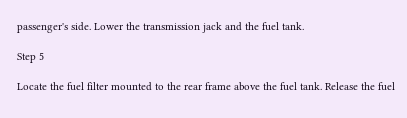passenger's side. Lower the transmission jack and the fuel tank.

Step 5

Locate the fuel filter mounted to the rear frame above the fuel tank. Release the fuel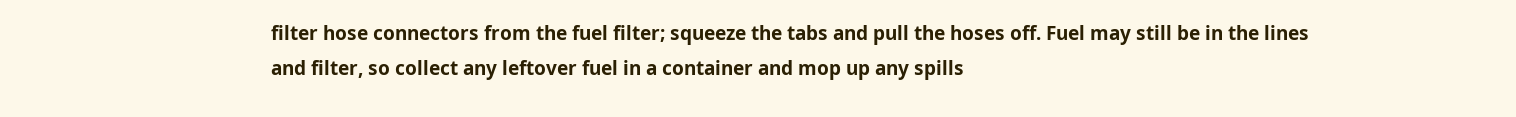filter hose connectors from the fuel filter; squeeze the tabs and pull the hoses off. Fuel may still be in the lines and filter, so collect any leftover fuel in a container and mop up any spills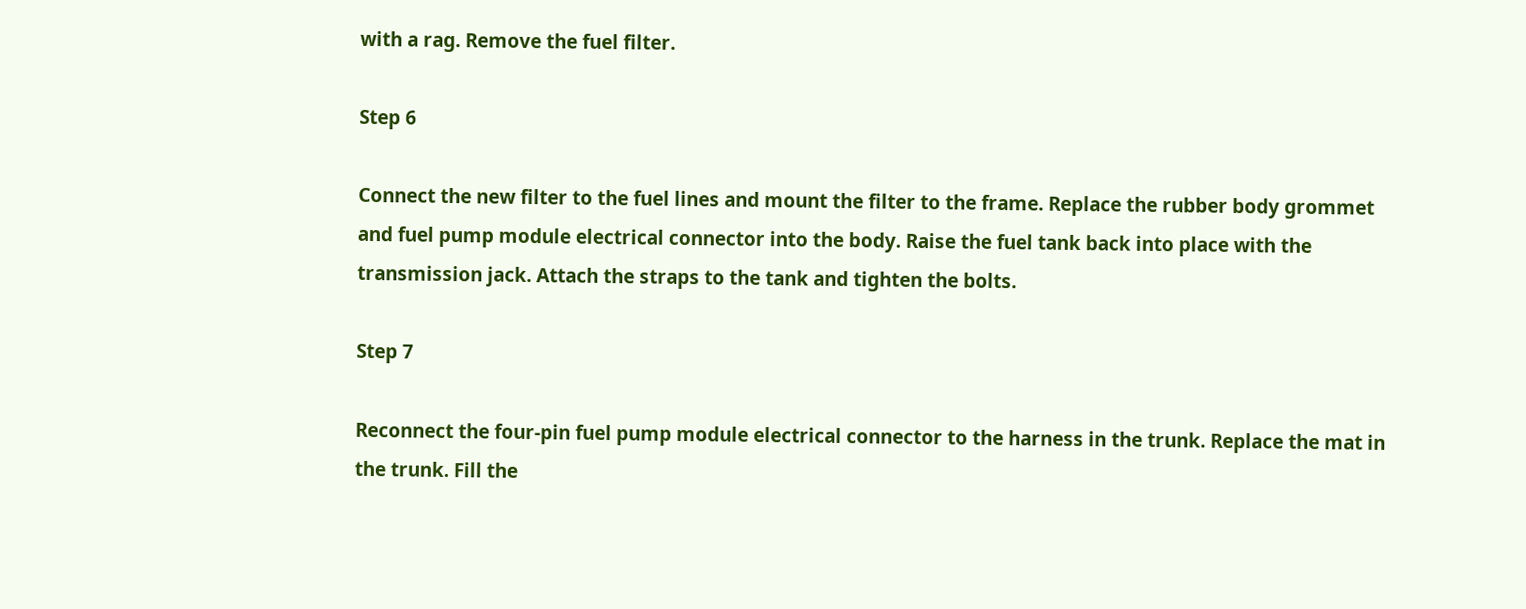with a rag. Remove the fuel filter.

Step 6

Connect the new filter to the fuel lines and mount the filter to the frame. Replace the rubber body grommet and fuel pump module electrical connector into the body. Raise the fuel tank back into place with the transmission jack. Attach the straps to the tank and tighten the bolts.

Step 7

Reconnect the four-pin fuel pump module electrical connector to the harness in the trunk. Replace the mat in the trunk. Fill the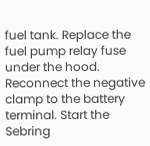fuel tank. Replace the fuel pump relay fuse under the hood. Reconnect the negative clamp to the battery terminal. Start the Sebring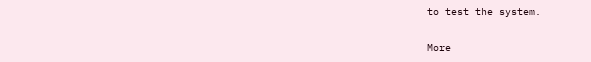to test the system.

More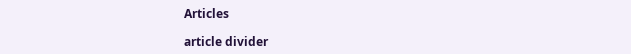Articles

article divider